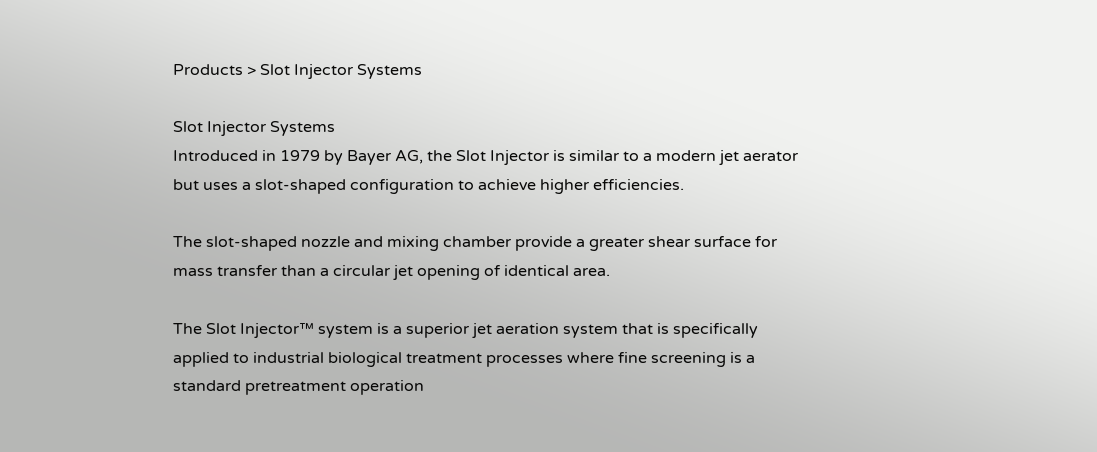Products > Slot Injector Systems

Slot Injector Systems
Introduced in 1979 by Bayer AG, the Slot Injector is similar to a modern jet aerator but uses a slot-shaped configuration to achieve higher efficiencies.

The slot-shaped nozzle and mixing chamber provide a greater shear surface for mass transfer than a circular jet opening of identical area.

The Slot Injector™ system is a superior jet aeration system that is specifically applied to industrial biological treatment processes where fine screening is a standard pretreatment operation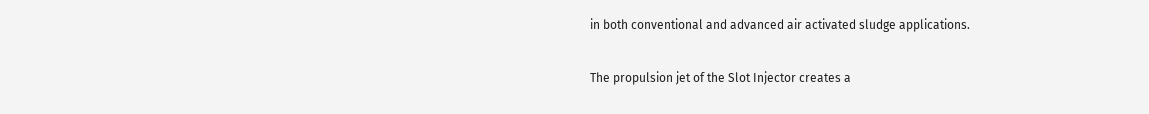in both conventional and advanced air activated sludge applications.

The propulsion jet of the Slot Injector creates a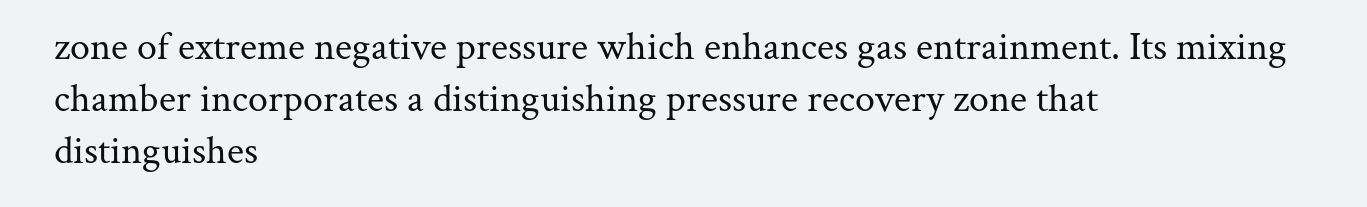zone of extreme negative pressure which enhances gas entrainment. Its mixing chamber incorporates a distinguishing pressure recovery zone that distinguishes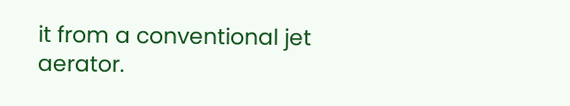it from a conventional jet aerator.